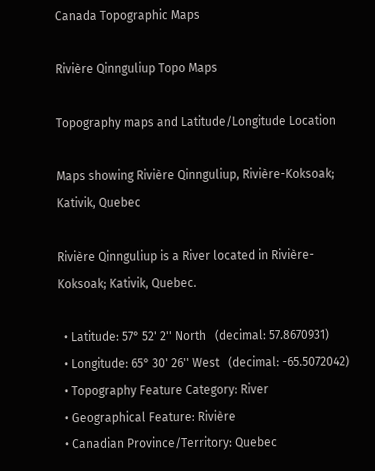Canada Topographic Maps

Rivière Qinnguliup Topo Maps

Topography maps and Latitude/Longitude Location

Maps showing Rivière Qinnguliup, Rivière-Koksoak; Kativik, Quebec

Rivière Qinnguliup is a River located in Rivière-Koksoak; Kativik, Quebec.

  • Latitude: 57° 52' 2'' North   (decimal: 57.8670931)
  • Longitude: 65° 30' 26'' West   (decimal: -65.5072042)
  • Topography Feature Category: River
  • Geographical Feature: Rivière
  • Canadian Province/Territory: Quebec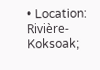• Location: Rivière-Koksoak;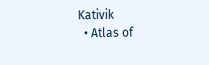Kativik
  • Atlas of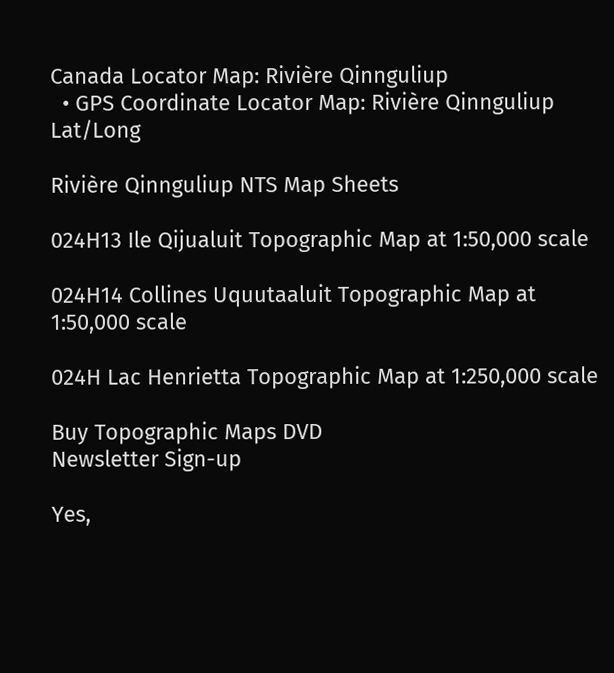Canada Locator Map: Rivière Qinnguliup
  • GPS Coordinate Locator Map: Rivière Qinnguliup Lat/Long

Rivière Qinnguliup NTS Map Sheets

024H13 Ile Qijualuit Topographic Map at 1:50,000 scale

024H14 Collines Uquutaaluit Topographic Map at 1:50,000 scale

024H Lac Henrietta Topographic Map at 1:250,000 scale

Buy Topographic Maps DVD
Newsletter Sign-up

Yes,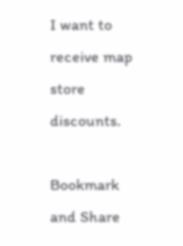I want to receive map store discounts.

Bookmark and Share